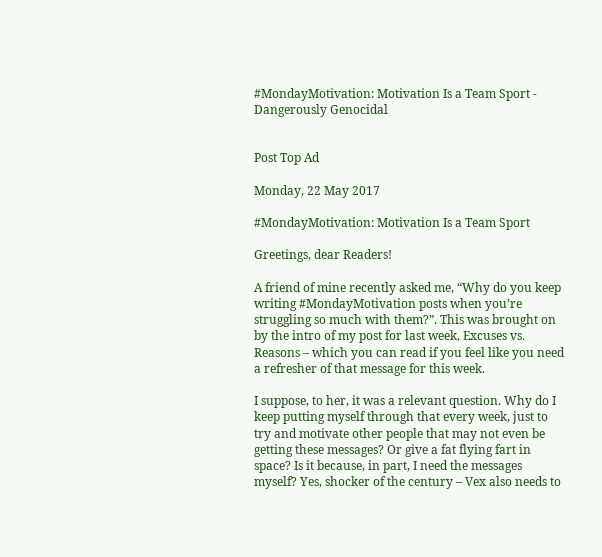#MondayMotivation: Motivation Is a Team Sport - Dangerously Genocidal


Post Top Ad

Monday, 22 May 2017

#MondayMotivation: Motivation Is a Team Sport

Greetings, dear Readers!

A friend of mine recently asked me, “Why do you keep writing #MondayMotivation posts when you’re struggling so much with them?”. This was brought on by the intro of my post for last week, Excuses vs. Reasons – which you can read if you feel like you need a refresher of that message for this week.

I suppose, to her, it was a relevant question. Why do I keep putting myself through that every week, just to try and motivate other people that may not even be getting these messages? Or give a fat flying fart in space? Is it because, in part, I need the messages myself? Yes, shocker of the century – Vex also needs to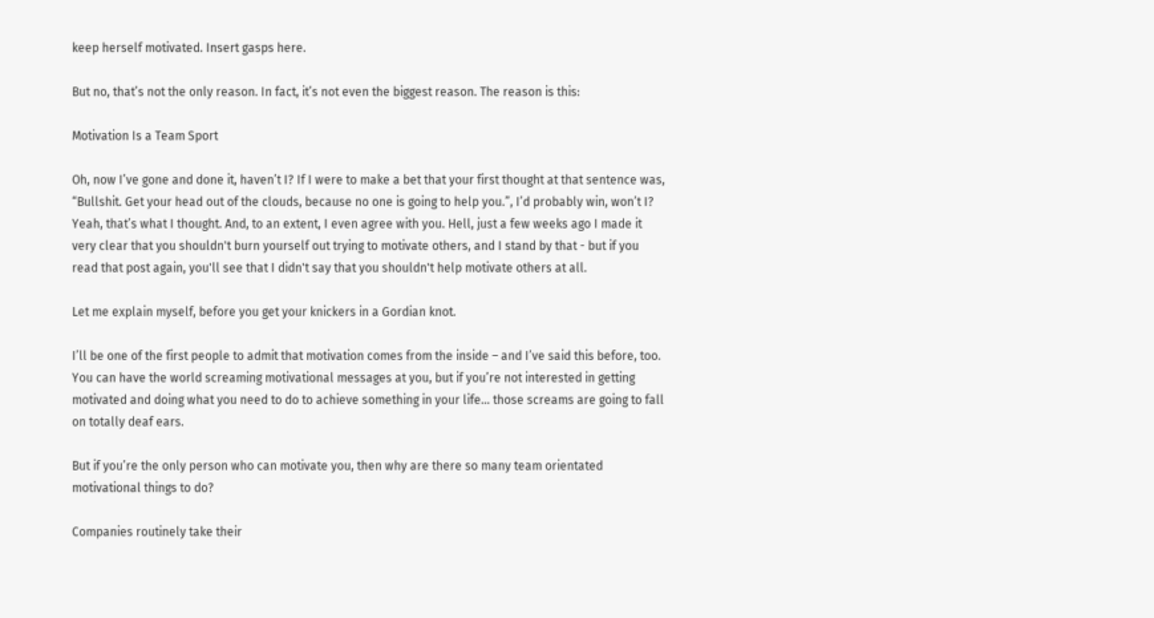keep herself motivated. Insert gasps here.

But no, that’s not the only reason. In fact, it’s not even the biggest reason. The reason is this:

Motivation Is a Team Sport

Oh, now I’ve gone and done it, haven’t I? If I were to make a bet that your first thought at that sentence was, “Bullshit. Get your head out of the clouds, because no one is going to help you.”, I’d probably win, won’t I? Yeah, that’s what I thought. And, to an extent, I even agree with you. Hell, just a few weeks ago I made it very clear that you shouldn't burn yourself out trying to motivate others, and I stand by that - but if you read that post again, you'll see that I didn't say that you shouldn't help motivate others at all.

Let me explain myself, before you get your knickers in a Gordian knot.

I’ll be one of the first people to admit that motivation comes from the inside – and I’ve said this before, too. You can have the world screaming motivational messages at you, but if you’re not interested in getting motivated and doing what you need to do to achieve something in your life… those screams are going to fall on totally deaf ears.

But if you’re the only person who can motivate you, then why are there so many team orientated motivational things to do?

Companies routinely take their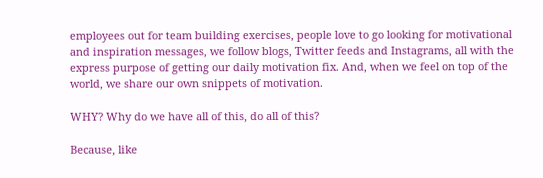employees out for team building exercises, people love to go looking for motivational and inspiration messages, we follow blogs, Twitter feeds and Instagrams, all with the express purpose of getting our daily motivation fix. And, when we feel on top of the world, we share our own snippets of motivation.

WHY? Why do we have all of this, do all of this?

Because, like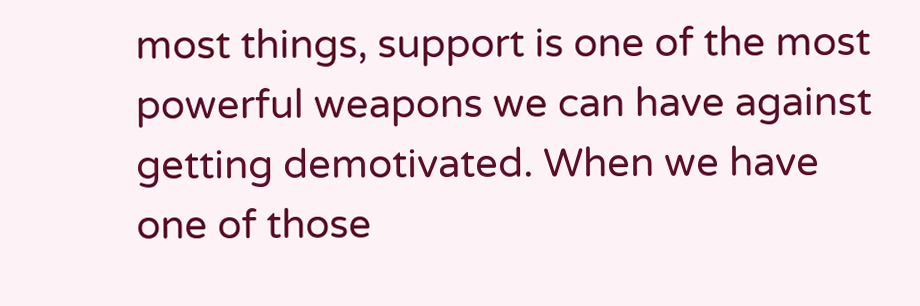most things, support is one of the most powerful weapons we can have against getting demotivated. When we have one of those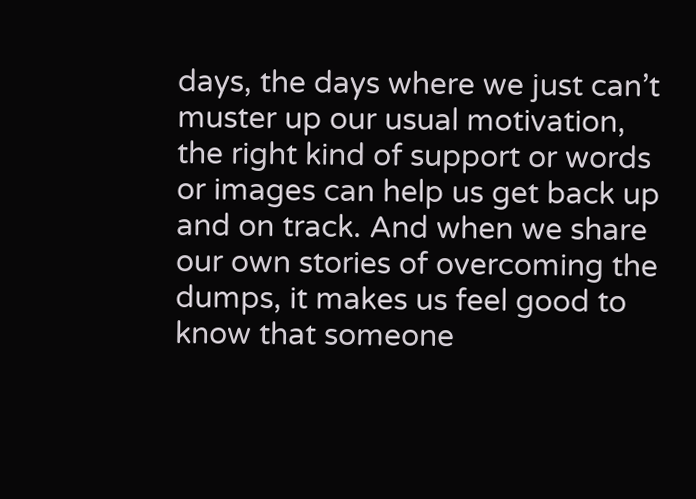days, the days where we just can’t muster up our usual motivation, the right kind of support or words or images can help us get back up and on track. And when we share our own stories of overcoming the dumps, it makes us feel good to know that someone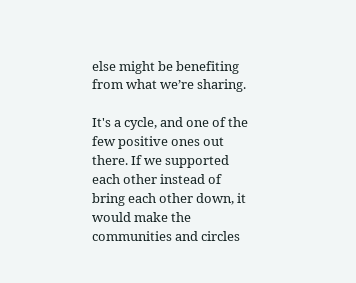else might be benefiting from what we’re sharing.

It's a cycle, and one of the few positive ones out there. If we supported each other instead of bring each other down, it would make the communities and circles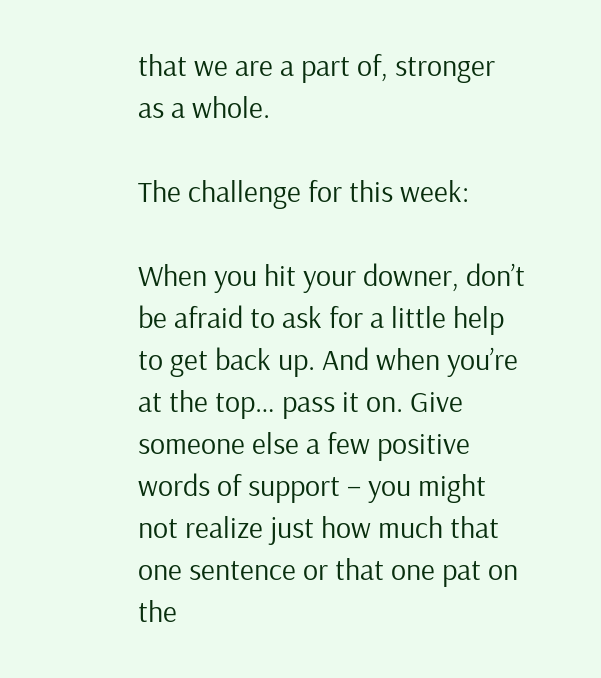that we are a part of, stronger as a whole.

The challenge for this week:

When you hit your downer, don’t be afraid to ask for a little help to get back up. And when you’re at the top… pass it on. Give someone else a few positive words of support – you might not realize just how much that one sentence or that one pat on the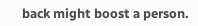back might boost a person.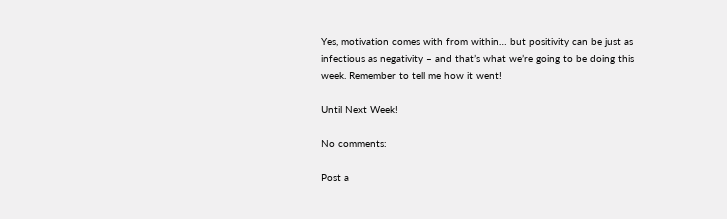Yes, motivation comes with from within… but positivity can be just as infectious as negativity – and that’s what we’re going to be doing this week. Remember to tell me how it went!

Until Next Week!

No comments:

Post a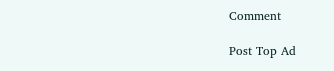Comment

Post Top Ad